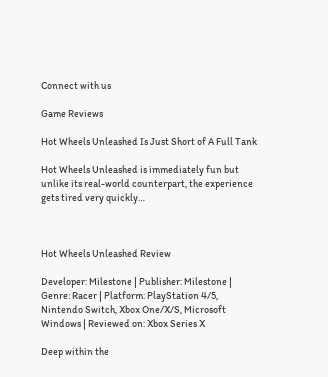Connect with us

Game Reviews

Hot Wheels Unleashed Is Just Short of A Full Tank

Hot Wheels Unleashed is immediately fun but unlike its real-world counterpart, the experience gets tired very quickly…



Hot Wheels Unleashed Review

Developer: Milestone | Publisher: Milestone | Genre: Racer | Platform: PlayStation 4/5, Nintendo Switch, Xbox One/X/S, Microsoft Windows | Reviewed on: Xbox Series X

Deep within the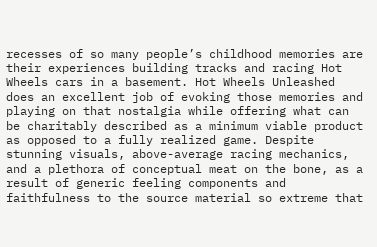recesses of so many people’s childhood memories are their experiences building tracks and racing Hot Wheels cars in a basement. Hot Wheels Unleashed does an excellent job of evoking those memories and playing on that nostalgia while offering what can be charitably described as a minimum viable product as opposed to a fully realized game. Despite stunning visuals, above-average racing mechanics, and a plethora of conceptual meat on the bone, as a result of generic feeling components and faithfulness to the source material so extreme that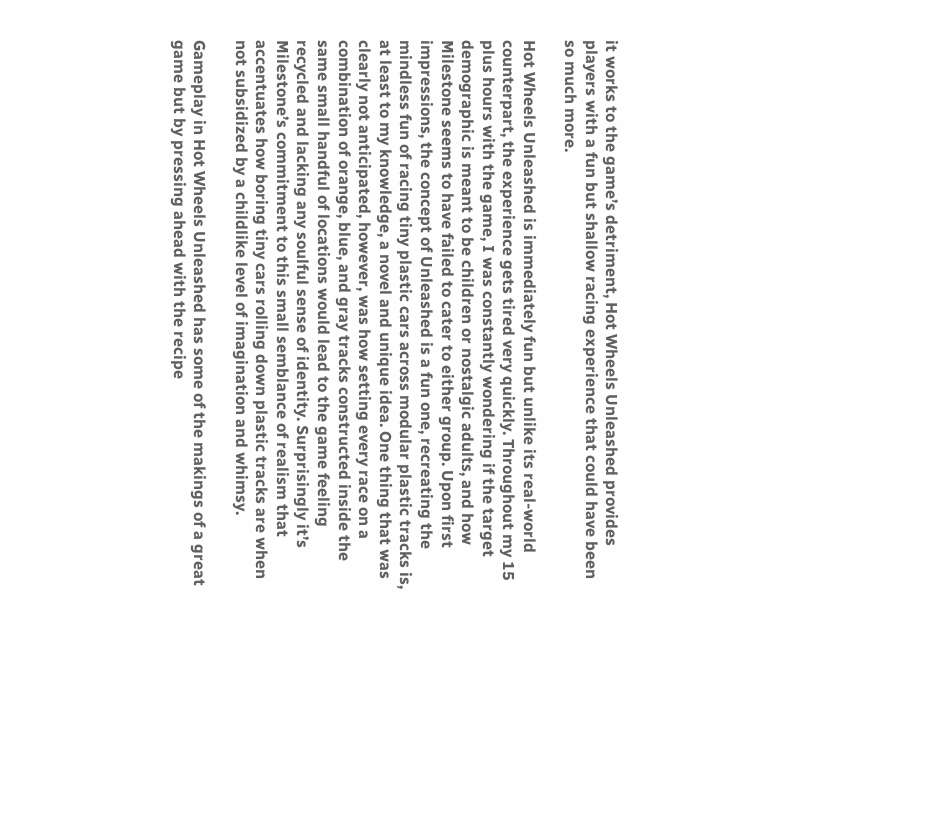it works to the game’s detriment, Hot Wheels Unleashed provides players with a fun but shallow racing experience that could have been so much more.

Hot Wheels Unleashed is immediately fun but unlike its real-world counterpart, the experience gets tired very quickly. Throughout my 15 plus hours with the game, I was constantly wondering if the target demographic is meant to be children or nostalgic adults, and how Milestone seems to have failed to cater to either group. Upon first impressions, the concept of Unleashed is a fun one, recreating the mindless fun of racing tiny plastic cars across modular plastic tracks is, at least to my knowledge, a novel and unique idea. One thing that was clearly not anticipated, however, was how setting every race on a combination of orange, blue, and gray tracks constructed inside the same small handful of locations would lead to the game feeling recycled and lacking any soulful sense of identity. Surprisingly it’s Milestone’s commitment to this small semblance of realism that accentuates how boring tiny cars rolling down plastic tracks are when not subsidized by a childlike level of imagination and whimsy.

Gameplay in Hot Wheels Unleashed has some of the makings of a great game but by pressing ahead with the recipe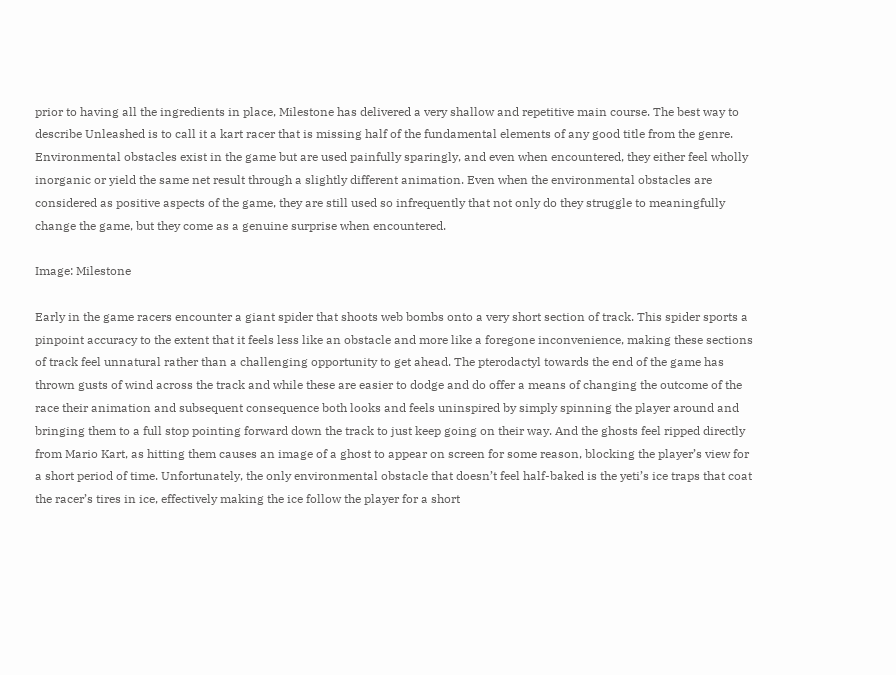prior to having all the ingredients in place, Milestone has delivered a very shallow and repetitive main course. The best way to describe Unleashed is to call it a kart racer that is missing half of the fundamental elements of any good title from the genre. Environmental obstacles exist in the game but are used painfully sparingly, and even when encountered, they either feel wholly inorganic or yield the same net result through a slightly different animation. Even when the environmental obstacles are considered as positive aspects of the game, they are still used so infrequently that not only do they struggle to meaningfully change the game, but they come as a genuine surprise when encountered.

Image: Milestone

Early in the game racers encounter a giant spider that shoots web bombs onto a very short section of track. This spider sports a pinpoint accuracy to the extent that it feels less like an obstacle and more like a foregone inconvenience, making these sections of track feel unnatural rather than a challenging opportunity to get ahead. The pterodactyl towards the end of the game has thrown gusts of wind across the track and while these are easier to dodge and do offer a means of changing the outcome of the race their animation and subsequent consequence both looks and feels uninspired by simply spinning the player around and bringing them to a full stop pointing forward down the track to just keep going on their way. And the ghosts feel ripped directly from Mario Kart, as hitting them causes an image of a ghost to appear on screen for some reason, blocking the player’s view for a short period of time. Unfortunately, the only environmental obstacle that doesn’t feel half-baked is the yeti’s ice traps that coat the racer’s tires in ice, effectively making the ice follow the player for a short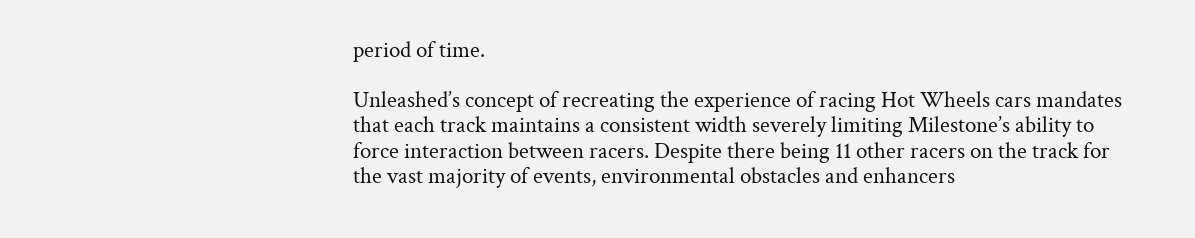period of time.

Unleashed’s concept of recreating the experience of racing Hot Wheels cars mandates that each track maintains a consistent width severely limiting Milestone’s ability to force interaction between racers. Despite there being 11 other racers on the track for the vast majority of events, environmental obstacles and enhancers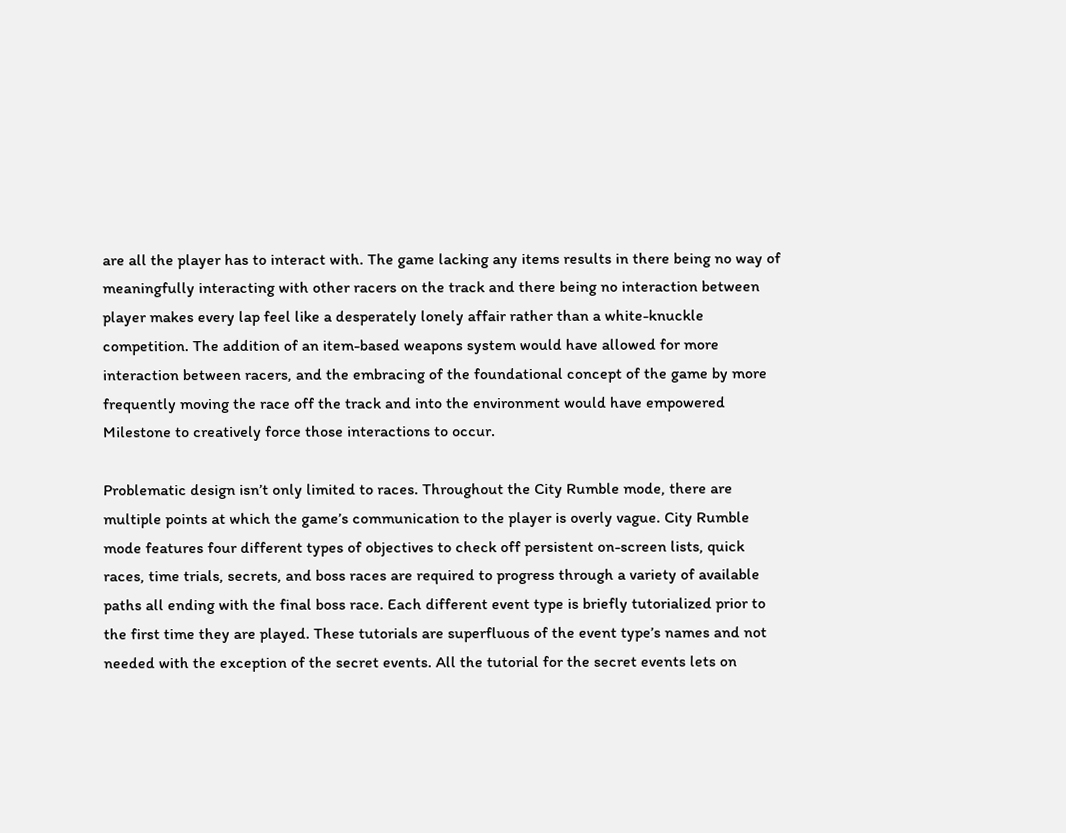are all the player has to interact with. The game lacking any items results in there being no way of meaningfully interacting with other racers on the track and there being no interaction between player makes every lap feel like a desperately lonely affair rather than a white-knuckle competition. The addition of an item-based weapons system would have allowed for more interaction between racers, and the embracing of the foundational concept of the game by more frequently moving the race off the track and into the environment would have empowered Milestone to creatively force those interactions to occur.

Problematic design isn’t only limited to races. Throughout the City Rumble mode, there are multiple points at which the game’s communication to the player is overly vague. City Rumble mode features four different types of objectives to check off persistent on-screen lists, quick races, time trials, secrets, and boss races are required to progress through a variety of available paths all ending with the final boss race. Each different event type is briefly tutorialized prior to the first time they are played. These tutorials are superfluous of the event type’s names and not needed with the exception of the secret events. All the tutorial for the secret events lets on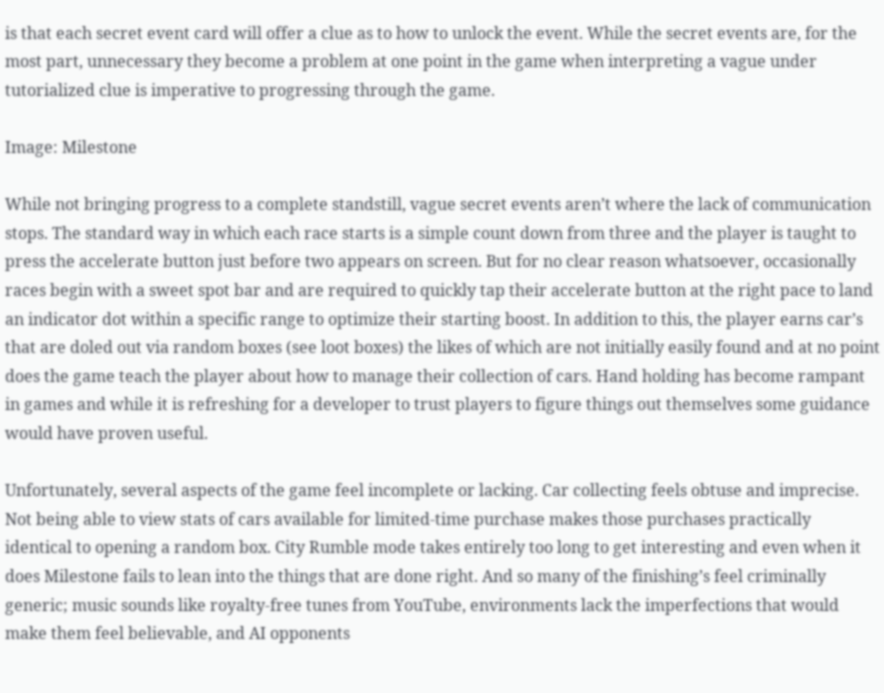is that each secret event card will offer a clue as to how to unlock the event. While the secret events are, for the most part, unnecessary they become a problem at one point in the game when interpreting a vague under tutorialized clue is imperative to progressing through the game.

Image: Milestone

While not bringing progress to a complete standstill, vague secret events aren’t where the lack of communication stops. The standard way in which each race starts is a simple count down from three and the player is taught to press the accelerate button just before two appears on screen. But for no clear reason whatsoever, occasionally races begin with a sweet spot bar and are required to quickly tap their accelerate button at the right pace to land an indicator dot within a specific range to optimize their starting boost. In addition to this, the player earns car’s that are doled out via random boxes (see loot boxes) the likes of which are not initially easily found and at no point does the game teach the player about how to manage their collection of cars. Hand holding has become rampant in games and while it is refreshing for a developer to trust players to figure things out themselves some guidance would have proven useful.

Unfortunately, several aspects of the game feel incomplete or lacking. Car collecting feels obtuse and imprecise. Not being able to view stats of cars available for limited-time purchase makes those purchases practically identical to opening a random box. City Rumble mode takes entirely too long to get interesting and even when it does Milestone fails to lean into the things that are done right. And so many of the finishing’s feel criminally generic; music sounds like royalty-free tunes from YouTube, environments lack the imperfections that would make them feel believable, and AI opponents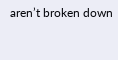aren’t broken down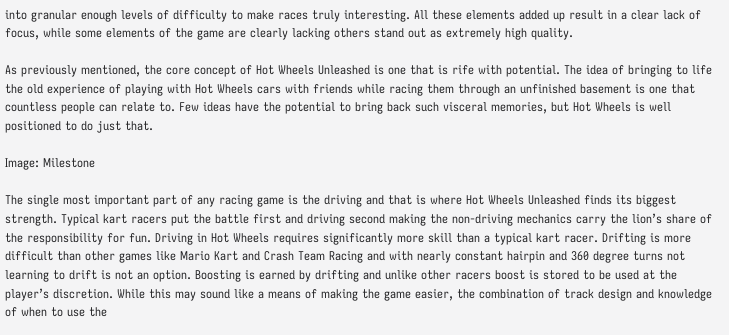into granular enough levels of difficulty to make races truly interesting. All these elements added up result in a clear lack of focus, while some elements of the game are clearly lacking others stand out as extremely high quality.

As previously mentioned, the core concept of Hot Wheels Unleashed is one that is rife with potential. The idea of bringing to life the old experience of playing with Hot Wheels cars with friends while racing them through an unfinished basement is one that countless people can relate to. Few ideas have the potential to bring back such visceral memories, but Hot Wheels is well positioned to do just that.

Image: Milestone

The single most important part of any racing game is the driving and that is where Hot Wheels Unleashed finds its biggest strength. Typical kart racers put the battle first and driving second making the non-driving mechanics carry the lion’s share of the responsibility for fun. Driving in Hot Wheels requires significantly more skill than a typical kart racer. Drifting is more difficult than other games like Mario Kart and Crash Team Racing and with nearly constant hairpin and 360 degree turns not learning to drift is not an option. Boosting is earned by drifting and unlike other racers boost is stored to be used at the player’s discretion. While this may sound like a means of making the game easier, the combination of track design and knowledge of when to use the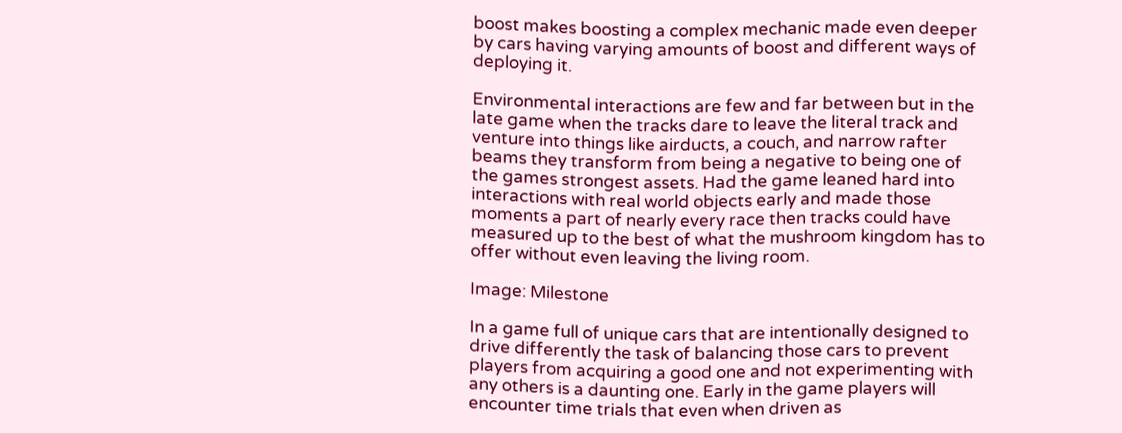boost makes boosting a complex mechanic made even deeper by cars having varying amounts of boost and different ways of deploying it.

Environmental interactions are few and far between but in the late game when the tracks dare to leave the literal track and venture into things like airducts, a couch, and narrow rafter beams they transform from being a negative to being one of the games strongest assets. Had the game leaned hard into interactions with real world objects early and made those moments a part of nearly every race then tracks could have measured up to the best of what the mushroom kingdom has to offer without even leaving the living room.

Image: Milestone

In a game full of unique cars that are intentionally designed to drive differently the task of balancing those cars to prevent players from acquiring a good one and not experimenting with any others is a daunting one. Early in the game players will encounter time trials that even when driven as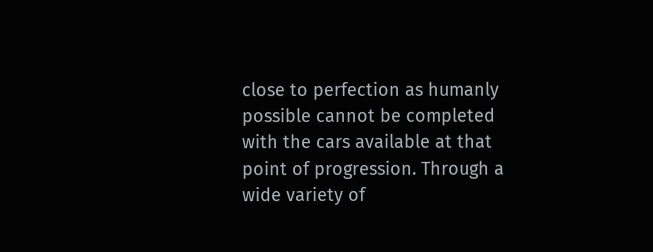close to perfection as humanly possible cannot be completed with the cars available at that point of progression. Through a wide variety of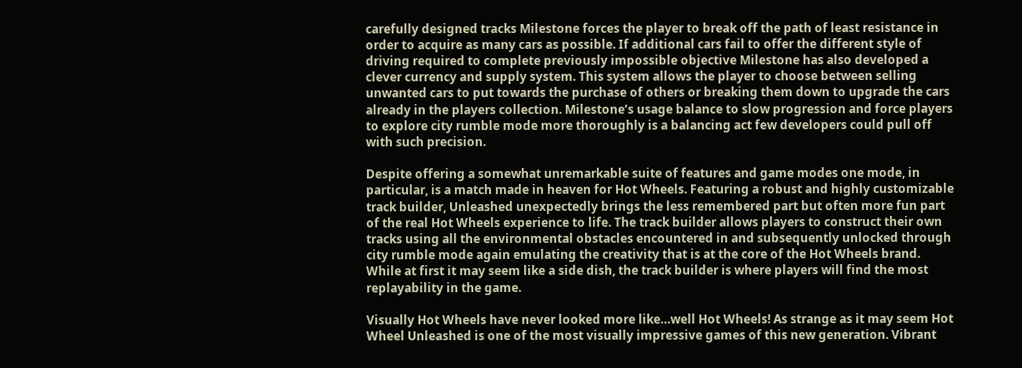carefully designed tracks Milestone forces the player to break off the path of least resistance in order to acquire as many cars as possible. If additional cars fail to offer the different style of driving required to complete previously impossible objective Milestone has also developed a clever currency and supply system. This system allows the player to choose between selling unwanted cars to put towards the purchase of others or breaking them down to upgrade the cars already in the players collection. Milestone’s usage balance to slow progression and force players to explore city rumble mode more thoroughly is a balancing act few developers could pull off with such precision.

Despite offering a somewhat unremarkable suite of features and game modes one mode, in particular, is a match made in heaven for Hot Wheels. Featuring a robust and highly customizable track builder, Unleashed unexpectedly brings the less remembered part but often more fun part of the real Hot Wheels experience to life. The track builder allows players to construct their own tracks using all the environmental obstacles encountered in and subsequently unlocked through city rumble mode again emulating the creativity that is at the core of the Hot Wheels brand. While at first it may seem like a side dish, the track builder is where players will find the most replayability in the game.

Visually Hot Wheels have never looked more like…well Hot Wheels! As strange as it may seem Hot Wheel Unleashed is one of the most visually impressive games of this new generation. Vibrant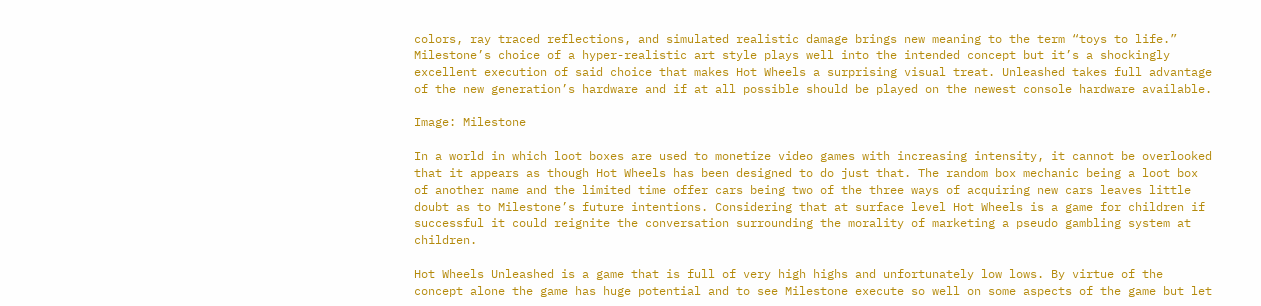colors, ray traced reflections, and simulated realistic damage brings new meaning to the term “toys to life.” Milestone’s choice of a hyper-realistic art style plays well into the intended concept but it’s a shockingly excellent execution of said choice that makes Hot Wheels a surprising visual treat. Unleashed takes full advantage of the new generation’s hardware and if at all possible should be played on the newest console hardware available.

Image: Milestone

In a world in which loot boxes are used to monetize video games with increasing intensity, it cannot be overlooked that it appears as though Hot Wheels has been designed to do just that. The random box mechanic being a loot box of another name and the limited time offer cars being two of the three ways of acquiring new cars leaves little doubt as to Milestone’s future intentions. Considering that at surface level Hot Wheels is a game for children if successful it could reignite the conversation surrounding the morality of marketing a pseudo gambling system at children.

Hot Wheels Unleashed is a game that is full of very high highs and unfortunately low lows. By virtue of the concept alone the game has huge potential and to see Milestone execute so well on some aspects of the game but let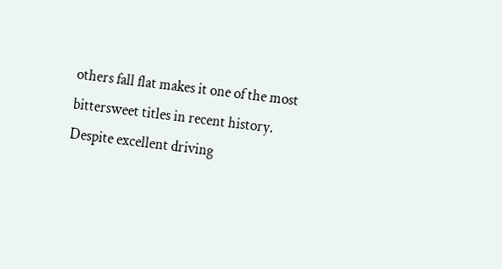others fall flat makes it one of the most bittersweet titles in recent history. Despite excellent driving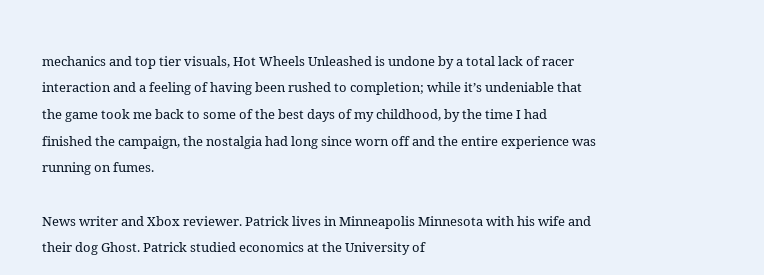mechanics and top tier visuals, Hot Wheels Unleashed is undone by a total lack of racer interaction and a feeling of having been rushed to completion; while it’s undeniable that the game took me back to some of the best days of my childhood, by the time I had finished the campaign, the nostalgia had long since worn off and the entire experience was running on fumes.

News writer and Xbox reviewer. Patrick lives in Minneapolis Minnesota with his wife and their dog Ghost. Patrick studied economics at the University of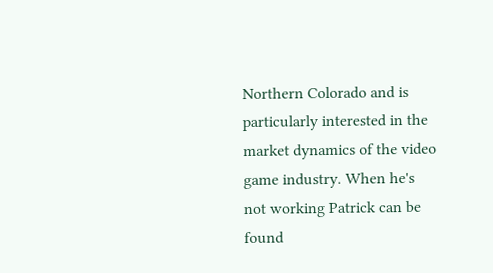Northern Colorado and is particularly interested in the market dynamics of the video game industry. When he's not working Patrick can be found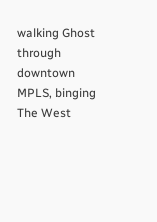walking Ghost through downtown MPLS, binging The West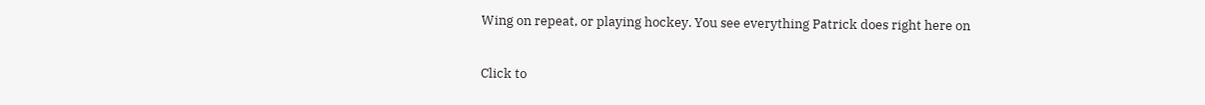Wing on repeat, or playing hockey. You see everything Patrick does right here on

Click to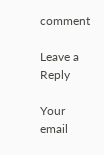comment

Leave a Reply

Your email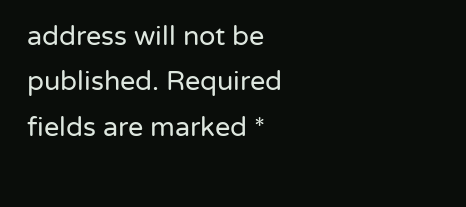address will not be published. Required fields are marked *